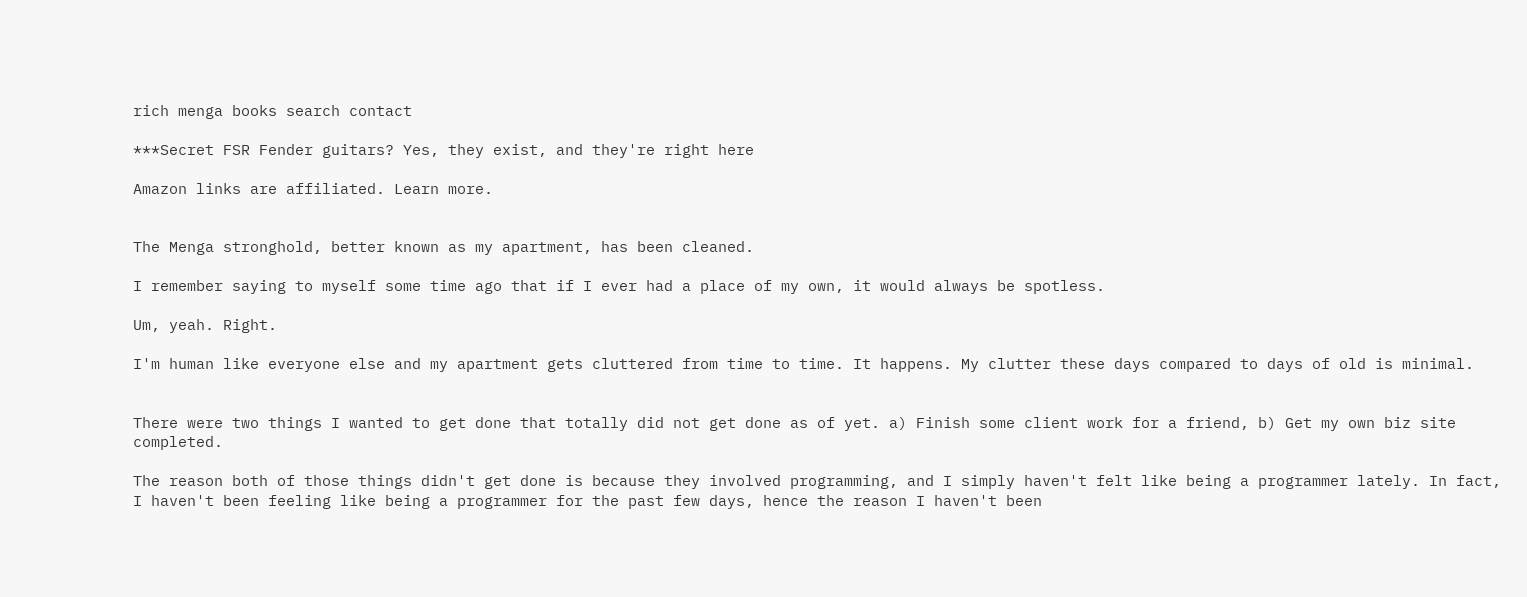rich menga books search contact

***Secret FSR Fender guitars? Yes, they exist, and they're right here

Amazon links are affiliated. Learn more.


The Menga stronghold, better known as my apartment, has been cleaned.

I remember saying to myself some time ago that if I ever had a place of my own, it would always be spotless.

Um, yeah. Right.

I'm human like everyone else and my apartment gets cluttered from time to time. It happens. My clutter these days compared to days of old is minimal.


There were two things I wanted to get done that totally did not get done as of yet. a) Finish some client work for a friend, b) Get my own biz site completed.

The reason both of those things didn't get done is because they involved programming, and I simply haven't felt like being a programmer lately. In fact, I haven't been feeling like being a programmer for the past few days, hence the reason I haven't been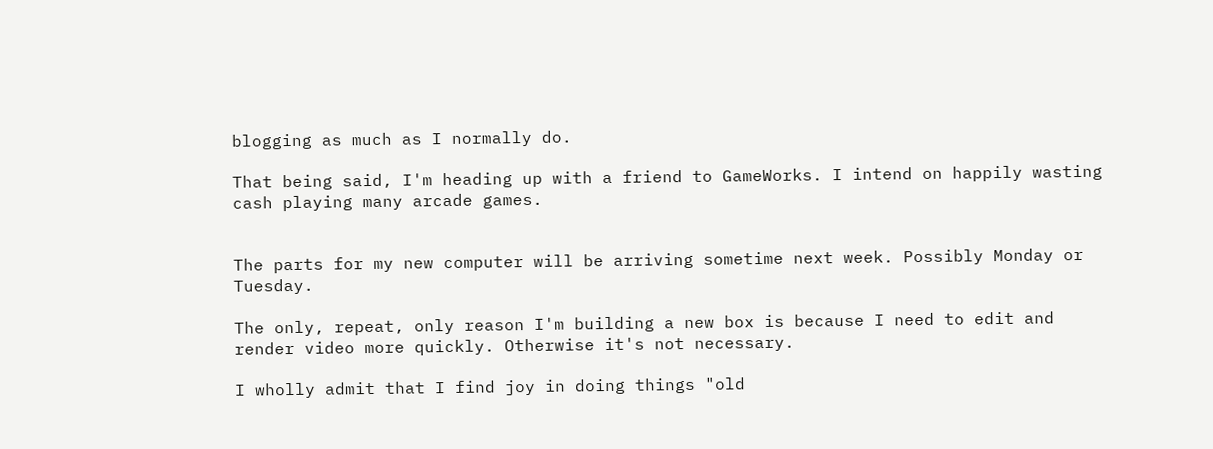blogging as much as I normally do.

That being said, I'm heading up with a friend to GameWorks. I intend on happily wasting cash playing many arcade games.


The parts for my new computer will be arriving sometime next week. Possibly Monday or Tuesday.

The only, repeat, only reason I'm building a new box is because I need to edit and render video more quickly. Otherwise it's not necessary.

I wholly admit that I find joy in doing things "old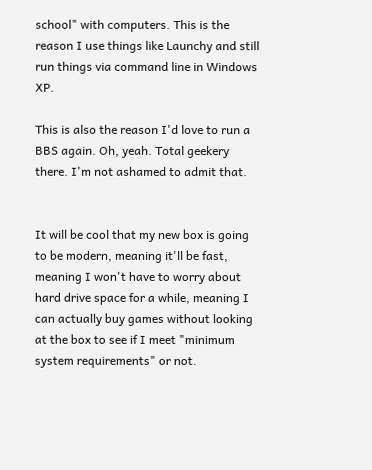school" with computers. This is the reason I use things like Launchy and still run things via command line in Windows XP.

This is also the reason I'd love to run a BBS again. Oh, yeah. Total geekery there. I'm not ashamed to admit that.


It will be cool that my new box is going to be modern, meaning it'll be fast, meaning I won't have to worry about hard drive space for a while, meaning I can actually buy games without looking at the box to see if I meet "minimum system requirements" or not.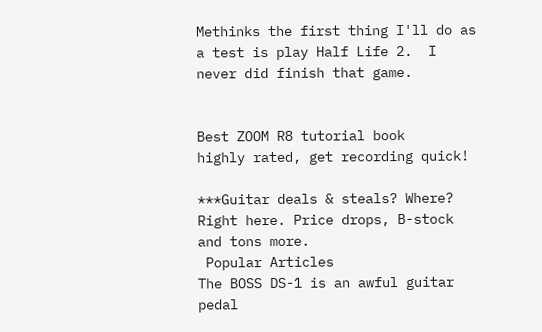Methinks the first thing I'll do as a test is play Half Life 2.  I never did finish that game.


Best ZOOM R8 tutorial book
highly rated, get recording quick!

***Guitar deals & steals? Where? Right here. Price drops, B-stock and tons more.
 Popular Articles
The BOSS DS-1 is an awful guitar pedal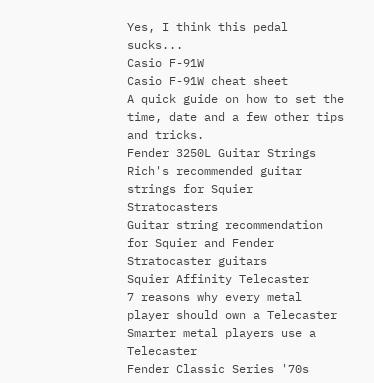Yes, I think this pedal sucks...
Casio F-91W
Casio F-91W cheat sheet
A quick guide on how to set the time, date and a few other tips and tricks.
Fender 3250L Guitar Strings
Rich's recommended guitar strings for Squier Stratocasters
Guitar string recommendation for Squier and Fender Stratocaster guitars
Squier Affinity Telecaster
7 reasons why every metal player should own a Telecaster
Smarter metal players use a Telecaster
Fender Classic Series '70s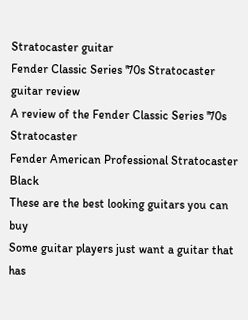Stratocaster guitar
Fender Classic Series '70s Stratocaster guitar review
A review of the Fender Classic Series '70s Stratocaster
Fender American Professional Stratocaster Black
These are the best looking guitars you can buy
Some guitar players just want a guitar that has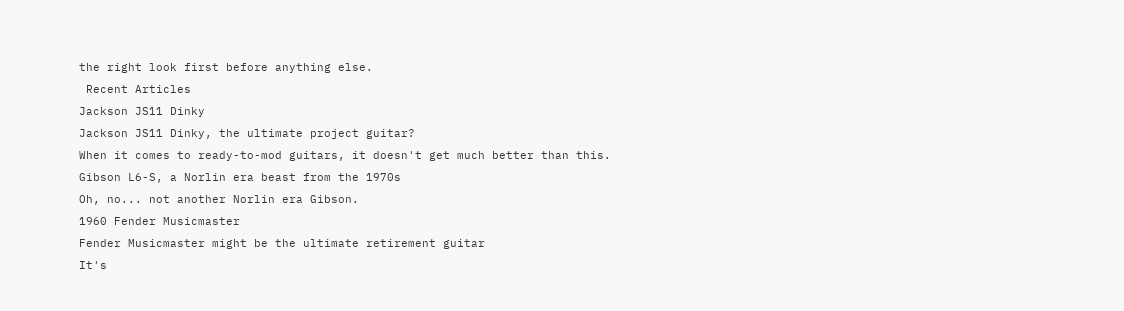the right look first before anything else.
 Recent Articles
Jackson JS11 Dinky
Jackson JS11 Dinky, the ultimate project guitar?
When it comes to ready-to-mod guitars, it doesn't get much better than this.
Gibson L6-S, a Norlin era beast from the 1970s
Oh, no... not another Norlin era Gibson.
1960 Fender Musicmaster
Fender Musicmaster might be the ultimate retirement guitar
It's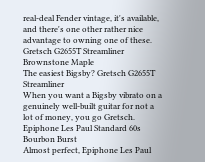real-deal Fender vintage, it's available, and there's one other rather nice advantage to owning one of these.
Gretsch G2655T Streamliner Brownstone Maple
The easiest Bigsby? Gretsch G2655T Streamliner
When you want a Bigsby vibrato on a genuinely well-built guitar for not a lot of money, you go Gretsch.
Epiphone Les Paul Standard 60s Bourbon Burst
Almost perfect, Epiphone Les Paul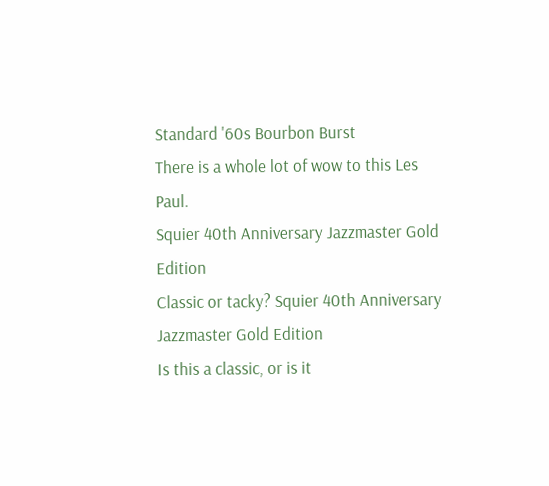Standard '60s Bourbon Burst
There is a whole lot of wow to this Les Paul.
Squier 40th Anniversary Jazzmaster Gold Edition
Classic or tacky? Squier 40th Anniversary Jazzmaster Gold Edition
Is this a classic, or is it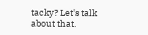tacky? Let's talk about that.